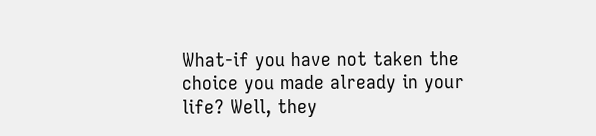What-if you have not taken the choice you made already in your life? Well, they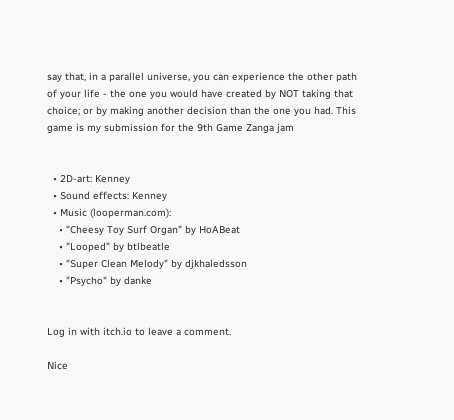say that, in a parallel universe, you can experience the other path of your life - the one you would have created by NOT taking that choice; or by making another decision than the one you had. This game is my submission for the 9th Game Zanga jam


  • 2D-art: Kenney
  • Sound effects: Kenney
  • Music (looperman.com):
    • "Cheesy Toy Surf Organ" by HoABeat
    • "Looped" by btlbeatle
    • "Super Clean Melody" by djkhaledsson
    • "Psycho" by danke


Log in with itch.io to leave a comment.

Nice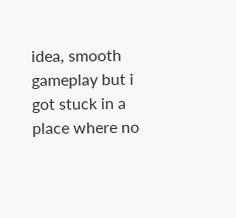idea, smooth gameplay but i got stuck in a place where no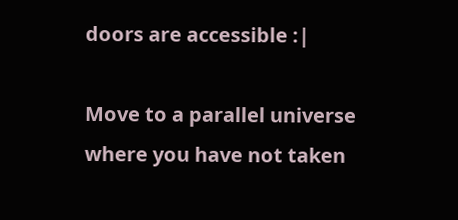doors are accessible :|

Move to a parallel universe where you have not taken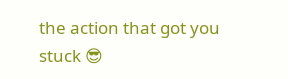the action that got you  stuck 😎